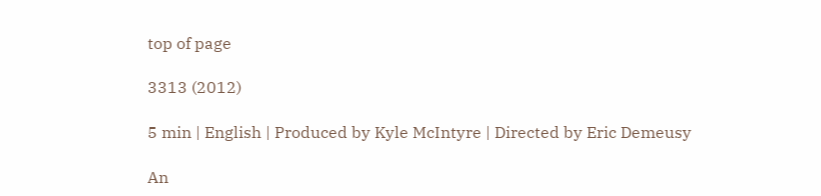top of page

3313 (2012)

5 min | English | Produced by Kyle McIntyre | Directed by Eric Demeusy

An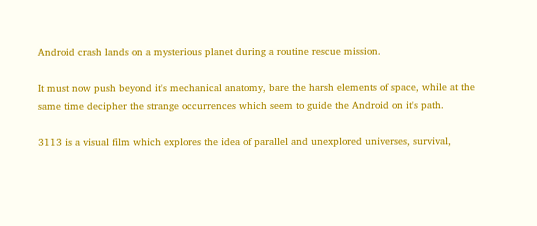Android crash lands on a mysterious planet during a routine rescue mission.

It must now push beyond it's mechanical anatomy, bare the harsh elements of space, while at the same time decipher the strange occurrences which seem to guide the Android on it's path.

3113 is a visual film which explores the idea of parallel and unexplored universes, survival,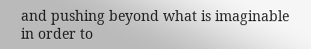and pushing beyond what is imaginable in order to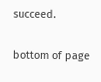succeed.

bottom of page